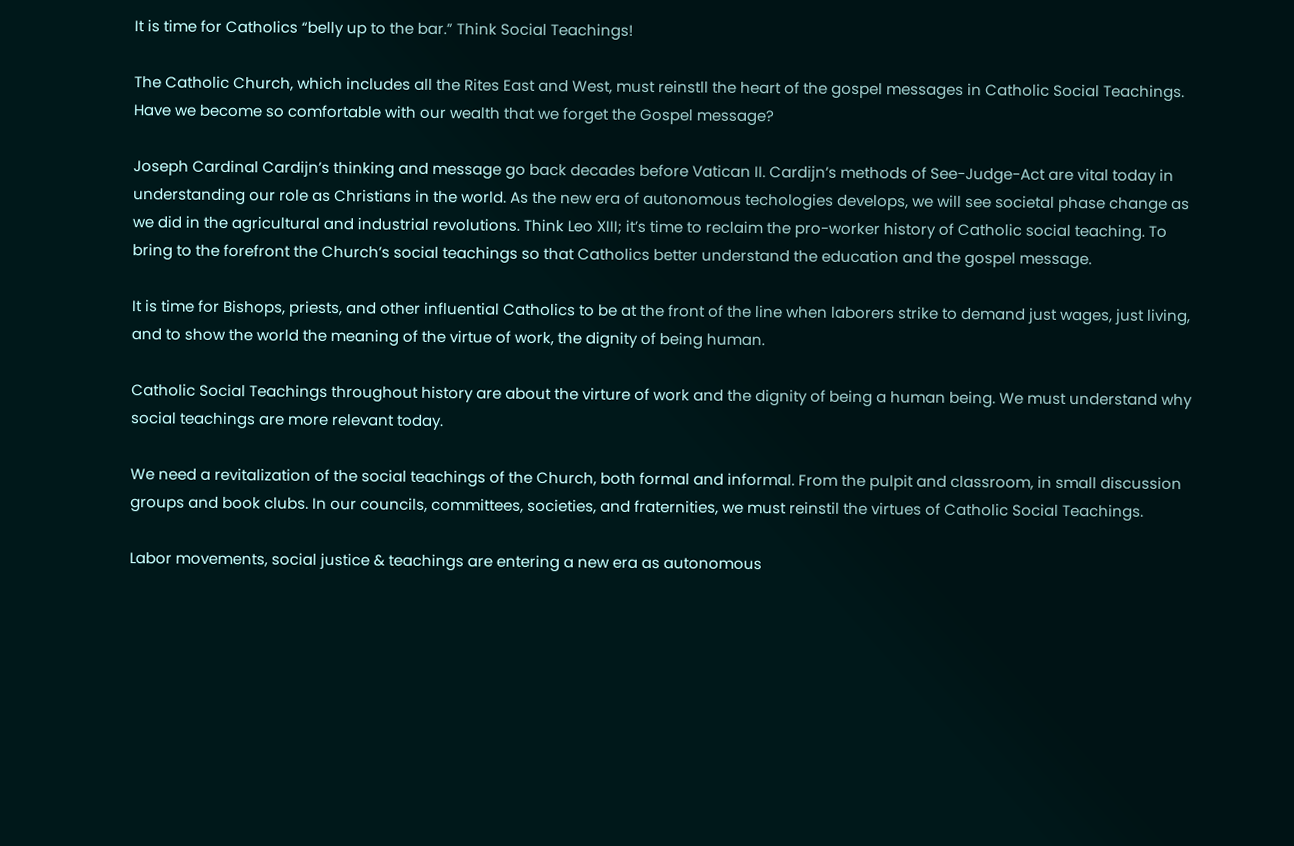It is time for Catholics “belly up to the bar.” Think Social Teachings!

The Catholic Church, which includes all the Rites East and West, must reinstll the heart of the gospel messages in Catholic Social Teachings. Have we become so comfortable with our wealth that we forget the Gospel message?

Joseph Cardinal Cardijn’s thinking and message go back decades before Vatican II. Cardijn’s methods of See-Judge-Act are vital today in understanding our role as Christians in the world. As the new era of autonomous techologies develops, we will see societal phase change as we did in the agricultural and industrial revolutions. Think Leo XIII; it’s time to reclaim the pro-worker history of Catholic social teaching. To bring to the forefront the Church’s social teachings so that Catholics better understand the education and the gospel message.

It is time for Bishops, priests, and other influential Catholics to be at the front of the line when laborers strike to demand just wages, just living, and to show the world the meaning of the virtue of work, the dignity of being human.

Catholic Social Teachings throughout history are about the virture of work and the dignity of being a human being. We must understand why social teachings are more relevant today.

We need a revitalization of the social teachings of the Church, both formal and informal. From the pulpit and classroom, in small discussion groups and book clubs. In our councils, committees, societies, and fraternities, we must reinstil the virtues of Catholic Social Teachings.

Labor movements, social justice & teachings are entering a new era as autonomous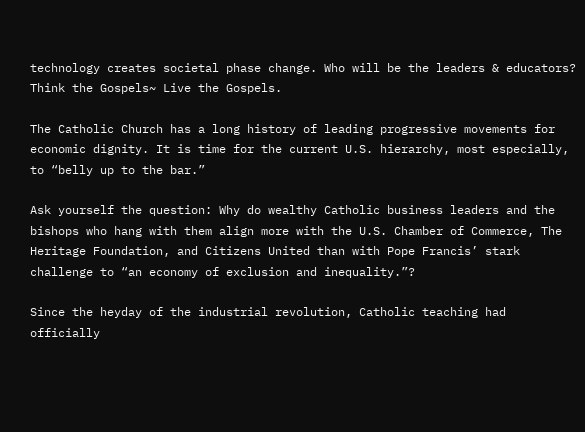technology creates societal phase change. Who will be the leaders & educators? Think the Gospels~ Live the Gospels.

The Catholic Church has a long history of leading progressive movements for economic dignity. It is time for the current U.S. hierarchy, most especially, to “belly up to the bar.”

Ask yourself the question: Why do wealthy Catholic business leaders and the bishops who hang with them align more with the U.S. Chamber of Commerce, The Heritage Foundation, and Citizens United than with Pope Francis’ stark challenge to “an economy of exclusion and inequality.”?

Since the heyday of the industrial revolution, Catholic teaching had officially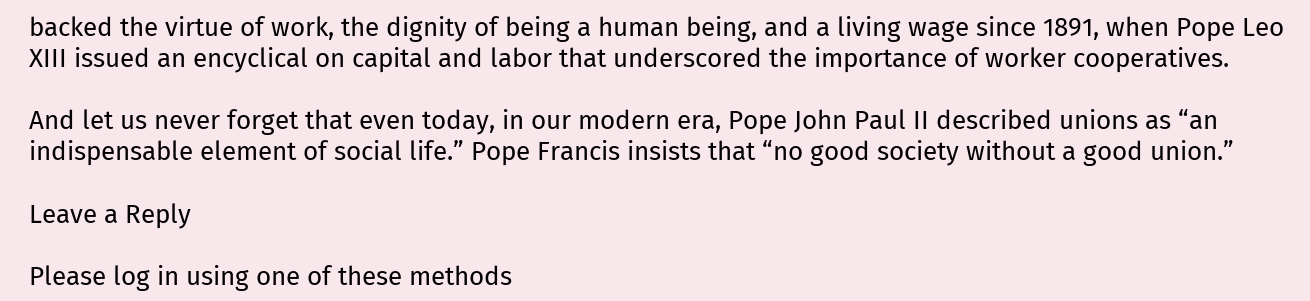backed the virtue of work, the dignity of being a human being, and a living wage since 1891, when Pope Leo XIII issued an encyclical on capital and labor that underscored the importance of worker cooperatives.

And let us never forget that even today, in our modern era, Pope John Paul II described unions as “an indispensable element of social life.” Pope Francis insists that “no good society without a good union.”

Leave a Reply

Please log in using one of these methods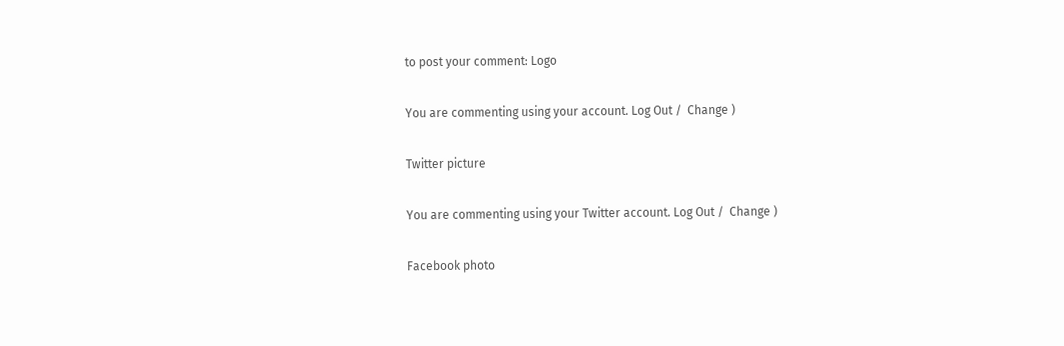to post your comment: Logo

You are commenting using your account. Log Out /  Change )

Twitter picture

You are commenting using your Twitter account. Log Out /  Change )

Facebook photo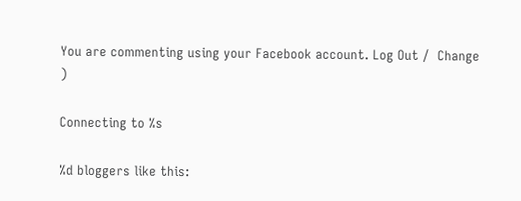You are commenting using your Facebook account. Log Out /  Change )

Connecting to %s

%d bloggers like this: